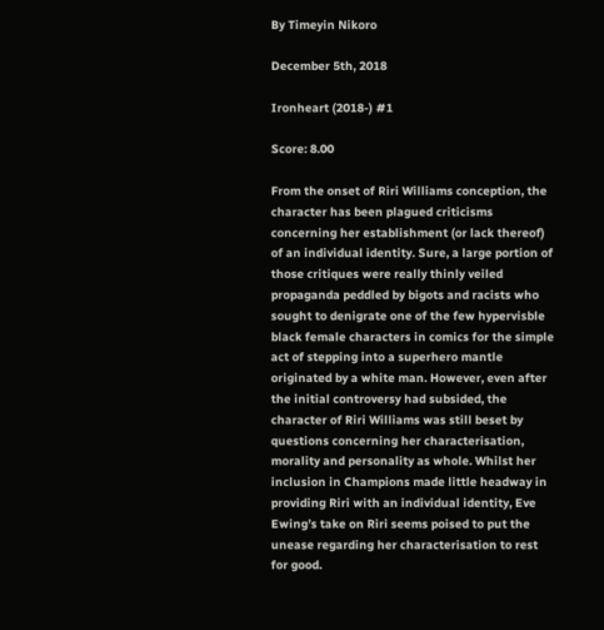By Timeyin Nikoro

December 5th, 2018

Ironheart (2018-) #1

Score: 8.00

From the onset of Riri Williams conception, the character has been plagued criticisms concerning her establishment (or lack thereof) of an individual identity. Sure, a large portion of those critiques were really thinly veiled propaganda peddled by bigots and racists who sought to denigrate one of the few hypervisble  black female characters in comics for the simple act of stepping into a superhero mantle originated by a white man. However, even after the initial controversy had subsided, the character of Riri Williams was still beset by questions concerning her characterisation, morality and personality as whole. Whilst her inclusion in Champions made little headway in providing Riri with an individual identity, Eve Ewing’s take on Riri seems poised to put the unease regarding her characterisation to rest for good.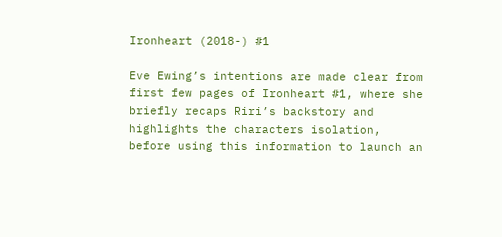Ironheart (2018-) #1

Eve Ewing’s intentions are made clear from first few pages of Ironheart #1, where she briefly recaps Riri’s backstory and highlights the characters isolation, before using this information to launch an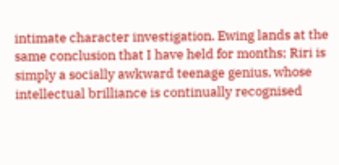intimate character investigation. Ewing lands at the same conclusion that I have held for months; Riri is simply a socially awkward teenage genius, whose intellectual brilliance is continually recognised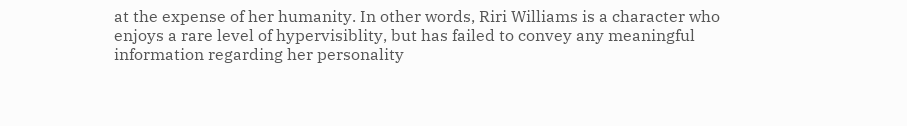at the expense of her humanity. In other words, Riri Williams is a character who enjoys a rare level of hypervisiblity, but has failed to convey any meaningful information regarding her personality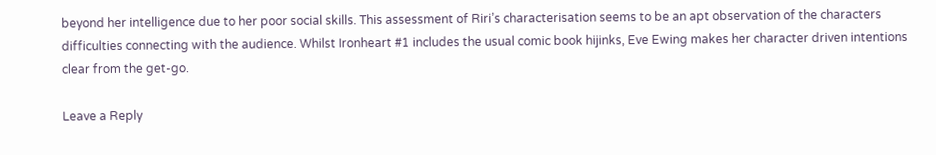beyond her intelligence due to her poor social skills. This assessment of Riri’s characterisation seems to be an apt observation of the characters difficulties connecting with the audience. Whilst Ironheart #1 includes the usual comic book hijinks, Eve Ewing makes her character driven intentions clear from the get-go.

Leave a Reply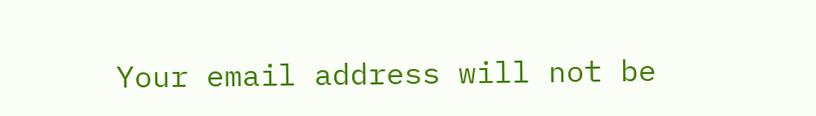Your email address will not be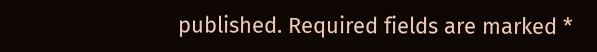published. Required fields are marked *